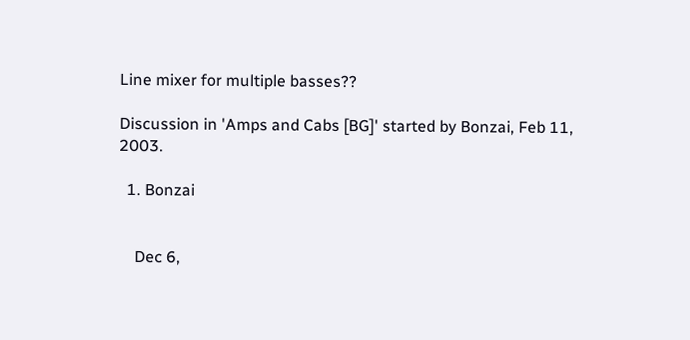Line mixer for multiple basses??

Discussion in 'Amps and Cabs [BG]' started by Bonzai, Feb 11, 2003.

  1. Bonzai


    Dec 6,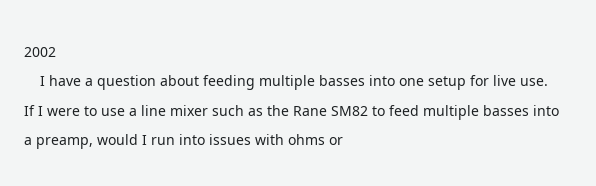2002
    I have a question about feeding multiple basses into one setup for live use. If I were to use a line mixer such as the Rane SM82 to feed multiple basses into a preamp, would I run into issues with ohms or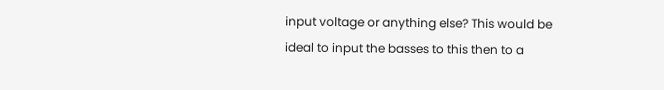input voltage or anything else? This would be ideal to input the basses to this then to a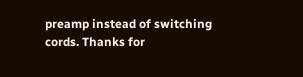preamp instead of switching cords. Thanks for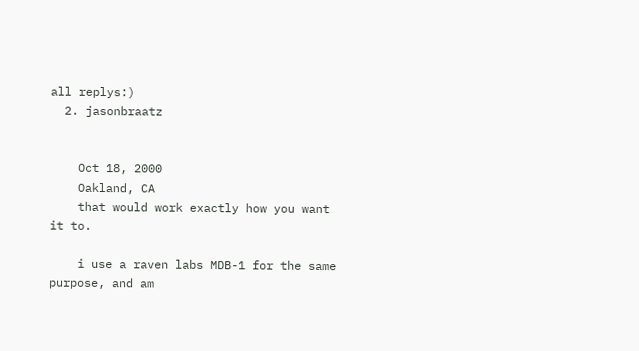all replys:)
  2. jasonbraatz


    Oct 18, 2000
    Oakland, CA
    that would work exactly how you want it to.

    i use a raven labs MDB-1 for the same purpose, and am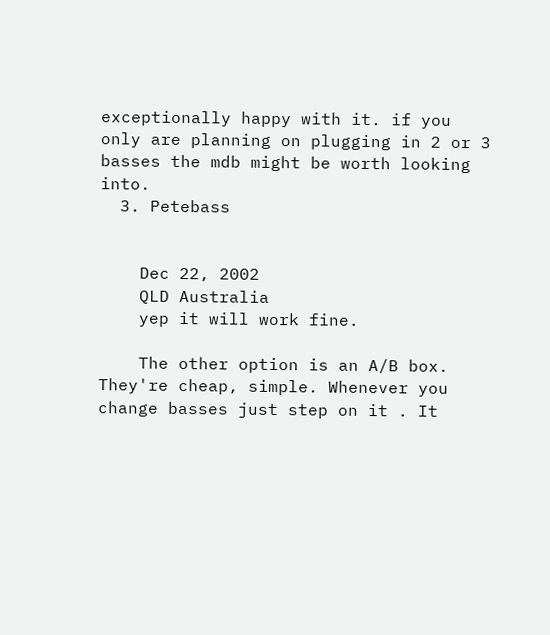exceptionally happy with it. if you only are planning on plugging in 2 or 3 basses the mdb might be worth looking into.
  3. Petebass


    Dec 22, 2002
    QLD Australia
    yep it will work fine.

    The other option is an A/B box. They're cheap, simple. Whenever you change basses just step on it . It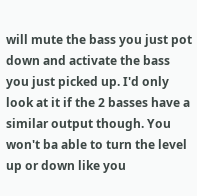will mute the bass you just pot down and activate the bass you just picked up. I'd only look at it if the 2 basses have a similar output though. You won't ba able to turn the level up or down like you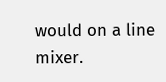would on a line mixer.